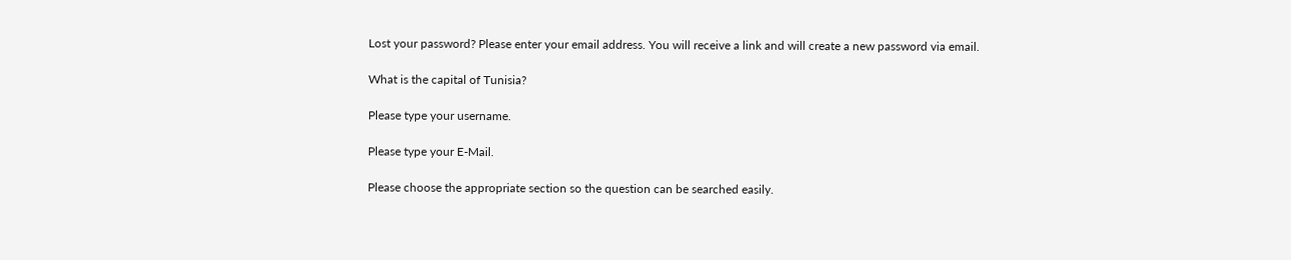Lost your password? Please enter your email address. You will receive a link and will create a new password via email.

What is the capital of Tunisia?

Please type your username.

Please type your E-Mail.

Please choose the appropriate section so the question can be searched easily.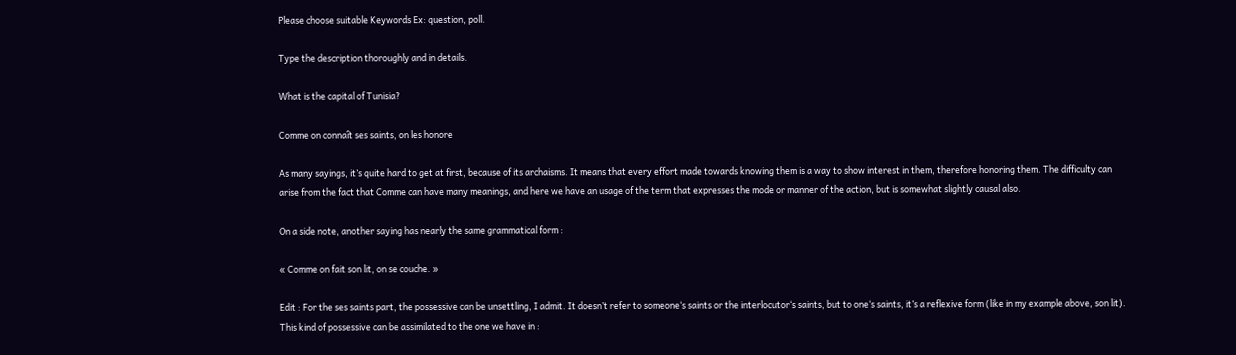Please choose suitable Keywords Ex: question, poll.

Type the description thoroughly and in details.

What is the capital of Tunisia?

Comme on connaît ses saints, on les honore

As many sayings, it’s quite hard to get at first, because of its archaisms. It means that every effort made towards knowing them is a way to show interest in them, therefore honoring them. The difficulty can arise from the fact that Comme can have many meanings, and here we have an usage of the term that expresses the mode or manner of the action, but is somewhat slightly causal also.

On a side note, another saying has nearly the same grammatical form :

« Comme on fait son lit, on se couche. »

Edit : For the ses saints part, the possessive can be unsettling, I admit. It doesn’t refer to someone‘s saints or the interlocutor‘s saints, but to one‘s saints, it’s a reflexive form (like in my example above, son lit). This kind of possessive can be assimilated to the one we have in :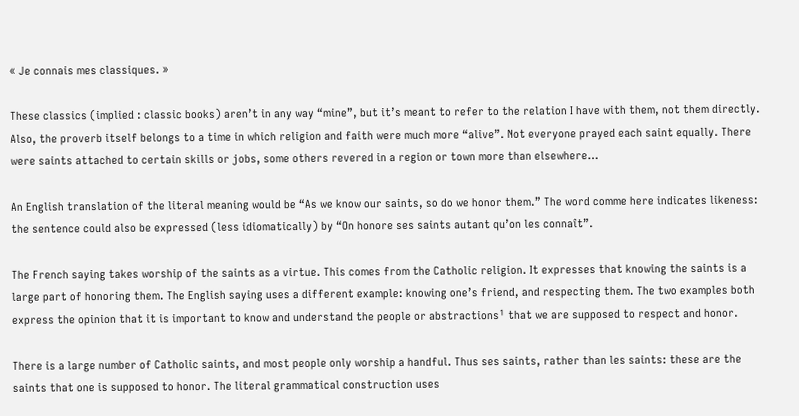« Je connais mes classiques. »

These classics (implied : classic books) aren’t in any way “mine”, but it’s meant to refer to the relation I have with them, not them directly. Also, the proverb itself belongs to a time in which religion and faith were much more “alive”. Not everyone prayed each saint equally. There were saints attached to certain skills or jobs, some others revered in a region or town more than elsewhere…

An English translation of the literal meaning would be “As we know our saints, so do we honor them.” The word comme here indicates likeness: the sentence could also be expressed (less idiomatically) by “On honore ses saints autant qu’on les connaît”.

The French saying takes worship of the saints as a virtue. This comes from the Catholic religion. It expresses that knowing the saints is a large part of honoring them. The English saying uses a different example: knowing one’s friend, and respecting them. The two examples both express the opinion that it is important to know and understand the people or abstractions¹ that we are supposed to respect and honor.

There is a large number of Catholic saints, and most people only worship a handful. Thus ses saints, rather than les saints: these are the saints that one is supposed to honor. The literal grammatical construction uses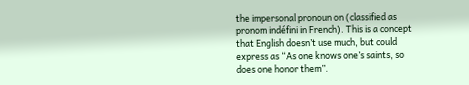the impersonal pronoun on (classified as pronom indéfini in French). This is a concept that English doesn’t use much, but could express as “As one knows one’s saints, so does one honor them”.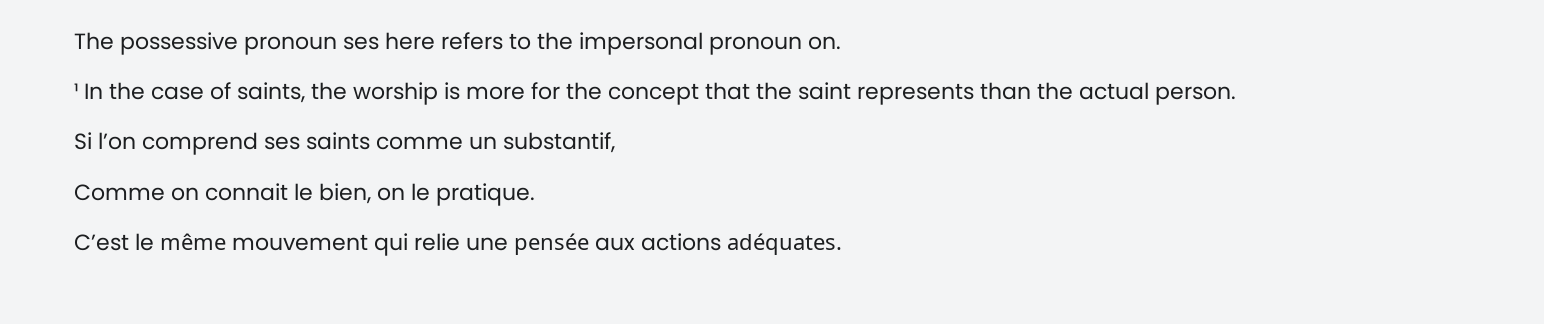The possessive pronoun ses here refers to the impersonal pronoun on.

¹ In the case of saints, the worship is more for the concept that the saint represents than the actual person.

Si l’on comprend ses saints comme un substantif,

Comme on connait le bien, on le pratique.

C’est le même mouvement qui relie une pensée aux actions adéquates.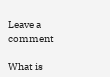Leave a comment

What is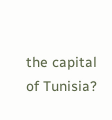the capital of Tunisia?